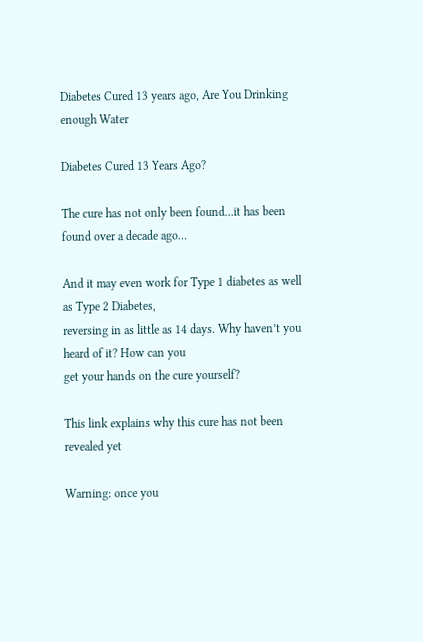Diabetes Cured 13 years ago, Are You Drinking enough Water

Diabetes Cured 13 Years Ago?

The cure has not only been found…it has been found over a decade ago…

And it may even work for Type 1 diabetes as well as Type 2 Diabetes,
reversing in as little as 14 days. Why haven’t you heard of it? How can you
get your hands on the cure yourself?

This link explains why this cure has not been revealed yet

Warning: once you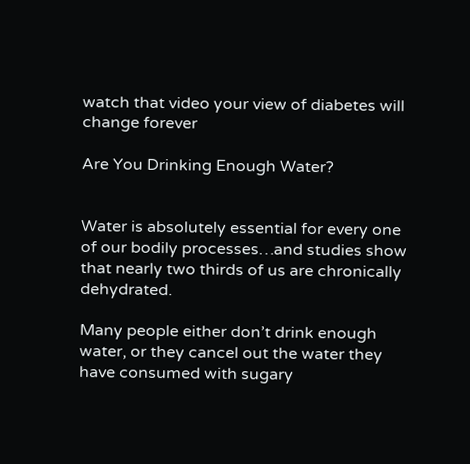watch that video your view of diabetes will change forever

Are You Drinking Enough Water?


Water is absolutely essential for every one of our bodily processes…and studies show that nearly two thirds of us are chronically dehydrated.

Many people either don’t drink enough water, or they cancel out the water they have consumed with sugary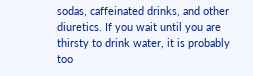sodas, caffeinated drinks, and other diuretics. If you wait until you are thirsty to drink water, it is probably too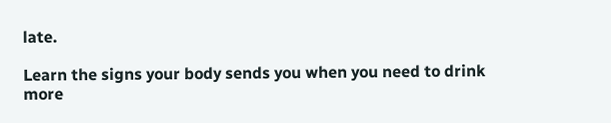late.

Learn the signs your body sends you when you need to drink more